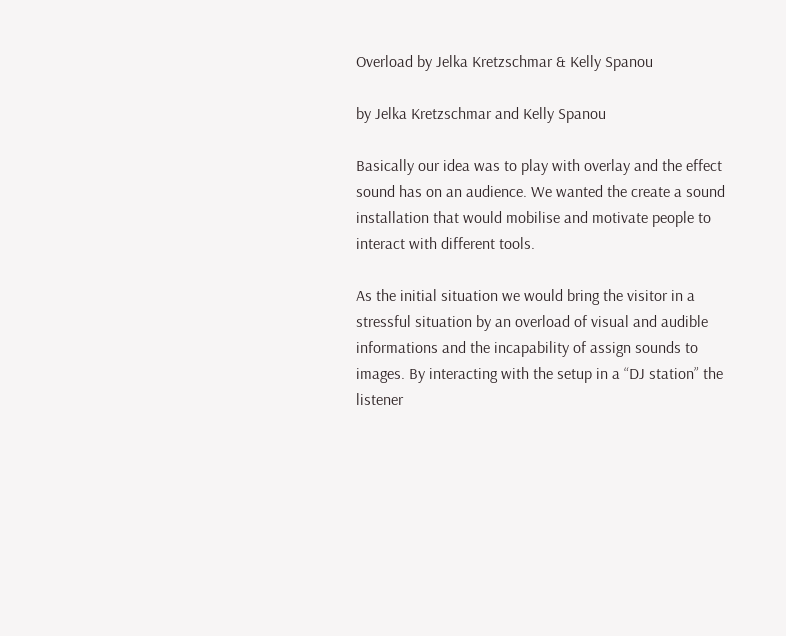Overload by Jelka Kretzschmar & Kelly Spanou

by Jelka Kretzschmar and Kelly Spanou

Basically our idea was to play with overlay and the effect sound has on an audience. We wanted the create a sound installation that would mobilise and motivate people to interact with different tools.

As the initial situation we would bring the visitor in a stressful situation by an overload of visual and audible informations and the incapability of assign sounds to images. By interacting with the setup in a “DJ station” the listener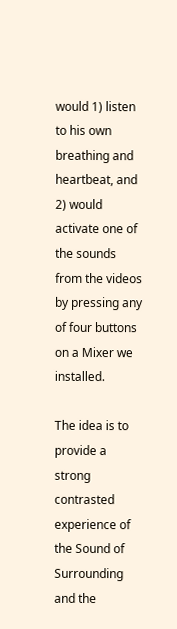would 1) listen to his own breathing and heartbeat, and 2) would activate one of the sounds from the videos by pressing any of four buttons on a Mixer we installed.

The idea is to provide a strong contrasted experience of the Sound of Surrounding and the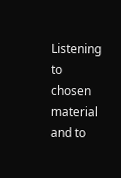Listening to chosen material and to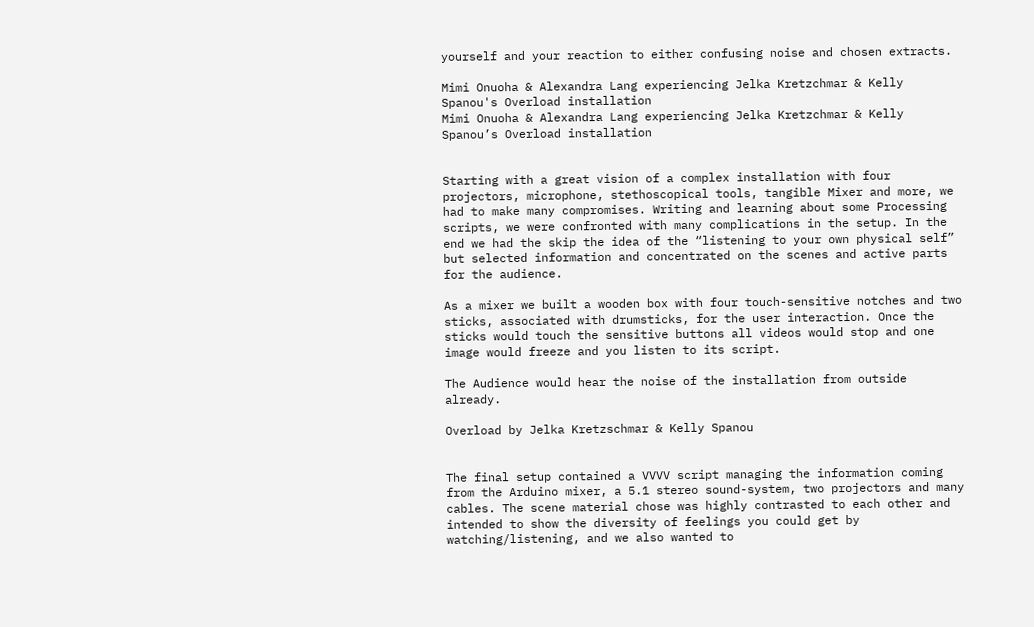yourself and your reaction to either confusing noise and chosen extracts.

Mimi Onuoha & Alexandra Lang experiencing Jelka Kretzchmar & Kelly Spanou's Overload installation
Mimi Onuoha & Alexandra Lang experiencing Jelka Kretzchmar & Kelly Spanou’s Overload installation


Starting with a great vision of a complex installation with four projectors, microphone, stethoscopical tools, tangible Mixer and more, we had to make many compromises. Writing and learning about some Processing scripts, we were confronted with many complications in the setup. In the end we had the skip the idea of the “listening to your own physical self” but selected information and concentrated on the scenes and active parts for the audience.

As a mixer we built a wooden box with four touch-sensitive notches and two sticks, associated with drumsticks, for the user interaction. Once the sticks would touch the sensitive buttons all videos would stop and one image would freeze and you listen to its script.

The Audience would hear the noise of the installation from outside already.

Overload by Jelka Kretzschmar & Kelly Spanou


The final setup contained a VVVV script managing the information coming from the Arduino mixer, a 5.1 stereo sound-system, two projectors and many cables. The scene material chose was highly contrasted to each other and intended to show the diversity of feelings you could get by watching/listening, and we also wanted to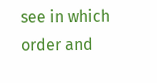see in which order and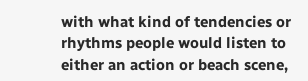with what kind of tendencies or rhythms people would listen to either an action or beach scene,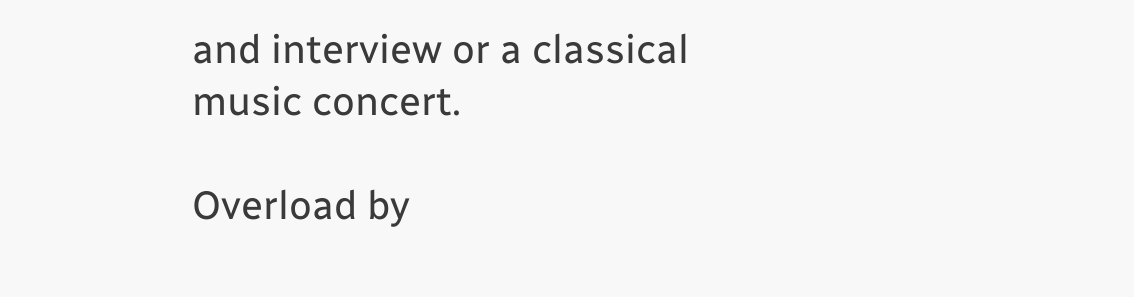and interview or a classical music concert.

Overload by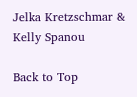Jelka Kretzschmar & Kelly Spanou

Back to Top